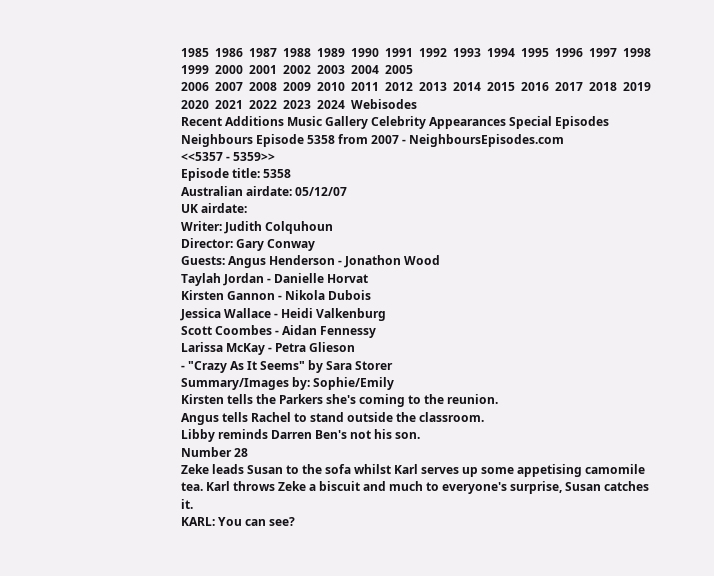1985  1986  1987  1988  1989  1990  1991  1992  1993  1994  1995  1996  1997  1998  1999  2000  2001  2002  2003  2004  2005
2006  2007  2008  2009  2010  2011  2012  2013  2014  2015  2016  2017  2018  2019  2020  2021  2022  2023  2024  Webisodes
Recent Additions Music Gallery Celebrity Appearances Special Episodes
Neighbours Episode 5358 from 2007 - NeighboursEpisodes.com
<<5357 - 5359>>
Episode title: 5358
Australian airdate: 05/12/07
UK airdate:
Writer: Judith Colquhoun
Director: Gary Conway
Guests: Angus Henderson - Jonathon Wood
Taylah Jordan - Danielle Horvat
Kirsten Gannon - Nikola Dubois
Jessica Wallace - Heidi Valkenburg
Scott Coombes - Aidan Fennessy
Larissa McKay - Petra Glieson
- "Crazy As It Seems" by Sara Storer
Summary/Images by: Sophie/Emily
Kirsten tells the Parkers she's coming to the reunion.
Angus tells Rachel to stand outside the classroom.
Libby reminds Darren Ben's not his son.
Number 28
Zeke leads Susan to the sofa whilst Karl serves up some appetising camomile tea. Karl throws Zeke a biscuit and much to everyone's surprise, Susan catches it.
KARL: You can see?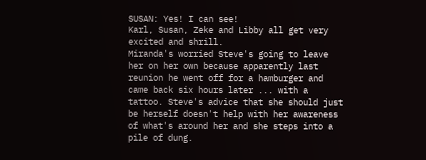SUSAN: Yes! I can see!
Karl, Susan, Zeke and Libby all get very excited and shrill.
Miranda's worried Steve's going to leave her on her own because apparently last reunion he went off for a hamburger and came back six hours later ... with a tattoo. Steve's advice that she should just be herself doesn't help with her awareness of what's around her and she steps into a pile of dung.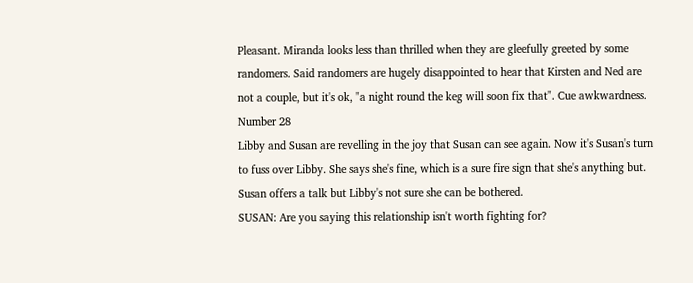Pleasant. Miranda looks less than thrilled when they are gleefully greeted by some randomers. Said randomers are hugely disappointed to hear that Kirsten and Ned are not a couple, but it's ok, "a night round the keg will soon fix that". Cue awkwardness.
Number 28
Libby and Susan are revelling in the joy that Susan can see again. Now it's Susan's turn to fuss over Libby. She says she's fine, which is a sure fire sign that she's anything but. Susan offers a talk but Libby's not sure she can be bothered.
SUSAN: Are you saying this relationship isn't worth fighting for?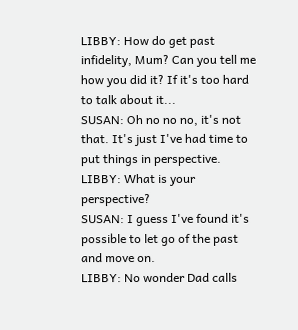LIBBY: How do get past infidelity, Mum? Can you tell me how you did it? If it's too hard to talk about it...
SUSAN: Oh no no no, it's not that. It's just I've had time to put things in perspective.
LIBBY: What is your perspective?
SUSAN: I guess I've found it's possible to let go of the past and move on.
LIBBY: No wonder Dad calls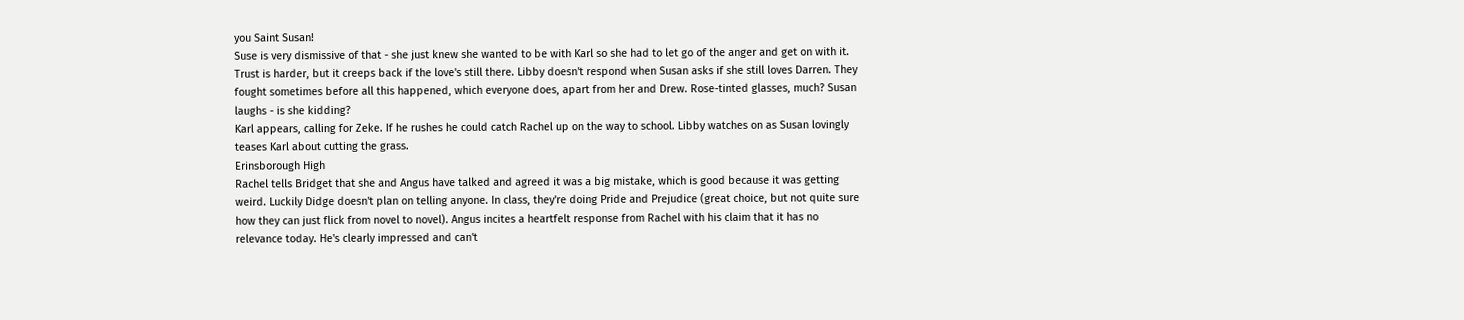you Saint Susan!
Suse is very dismissive of that - she just knew she wanted to be with Karl so she had to let go of the anger and get on with it. Trust is harder, but it creeps back if the love's still there. Libby doesn't respond when Susan asks if she still loves Darren. They fought sometimes before all this happened, which everyone does, apart from her and Drew. Rose-tinted glasses, much? Susan laughs - is she kidding?
Karl appears, calling for Zeke. If he rushes he could catch Rachel up on the way to school. Libby watches on as Susan lovingly teases Karl about cutting the grass.
Erinsborough High
Rachel tells Bridget that she and Angus have talked and agreed it was a big mistake, which is good because it was getting weird. Luckily Didge doesn't plan on telling anyone. In class, they're doing Pride and Prejudice (great choice, but not quite sure how they can just flick from novel to novel). Angus incites a heartfelt response from Rachel with his claim that it has no relevance today. He's clearly impressed and can't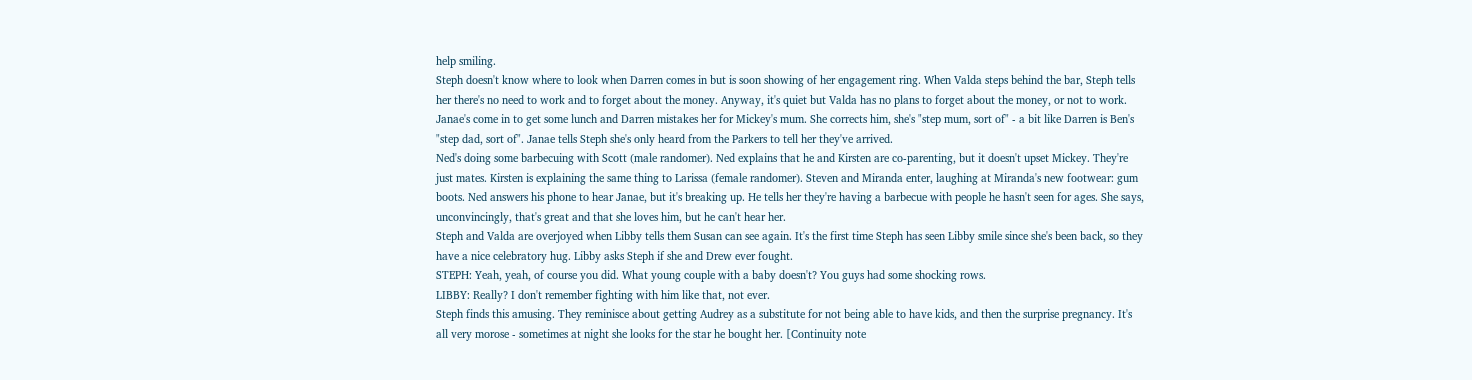help smiling.
Steph doesn't know where to look when Darren comes in but is soon showing of her engagement ring. When Valda steps behind the bar, Steph tells her there's no need to work and to forget about the money. Anyway, it's quiet but Valda has no plans to forget about the money, or not to work. Janae's come in to get some lunch and Darren mistakes her for Mickey's mum. She corrects him, she's "step mum, sort of" - a bit like Darren is Ben's "step dad, sort of". Janae tells Steph she's only heard from the Parkers to tell her they've arrived.
Ned's doing some barbecuing with Scott (male randomer). Ned explains that he and Kirsten are co-parenting, but it doesn't upset Mickey. They're just mates. Kirsten is explaining the same thing to Larissa (female randomer). Steven and Miranda enter, laughing at Miranda's new footwear: gum boots. Ned answers his phone to hear Janae, but it's breaking up. He tells her they're having a barbecue with people he hasn't seen for ages. She says, unconvincingly, that's great and that she loves him, but he can't hear her.
Steph and Valda are overjoyed when Libby tells them Susan can see again. It's the first time Steph has seen Libby smile since she's been back, so they have a nice celebratory hug. Libby asks Steph if she and Drew ever fought.
STEPH: Yeah, yeah, of course you did. What young couple with a baby doesn't? You guys had some shocking rows.
LIBBY: Really? I don't remember fighting with him like that, not ever.
Steph finds this amusing. They reminisce about getting Audrey as a substitute for not being able to have kids, and then the surprise pregnancy. It's all very morose - sometimes at night she looks for the star he bought her. [Continuity note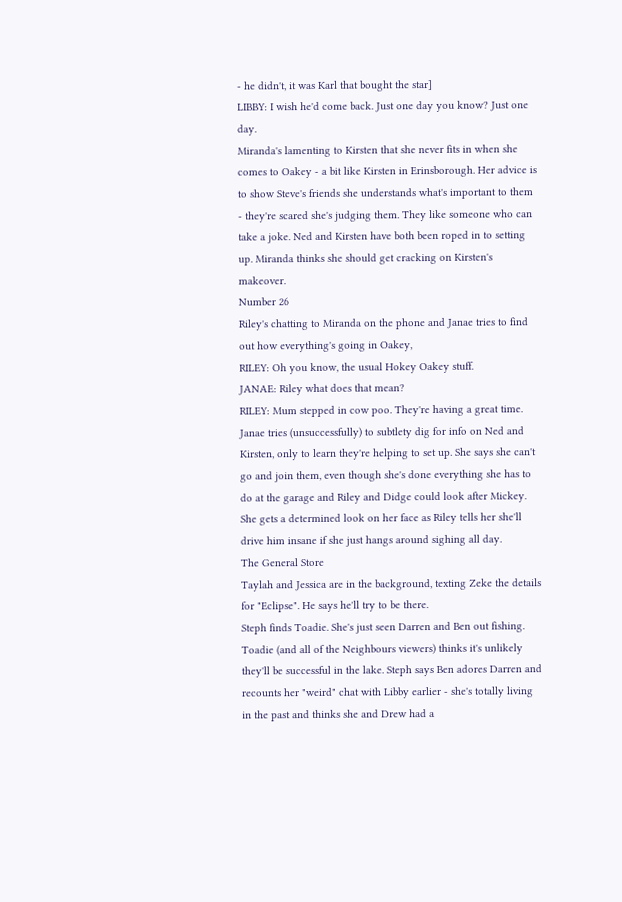- he didn't, it was Karl that bought the star]
LIBBY: I wish he'd come back. Just one day you know? Just one day.
Miranda's lamenting to Kirsten that she never fits in when she comes to Oakey - a bit like Kirsten in Erinsborough. Her advice is to show Steve's friends she understands what's important to them - they're scared she's judging them. They like someone who can take a joke. Ned and Kirsten have both been roped in to setting up. Miranda thinks she should get cracking on Kirsten's makeover.
Number 26
Riley's chatting to Miranda on the phone and Janae tries to find out how everything's going in Oakey,
RILEY: Oh you know, the usual Hokey Oakey stuff.
JANAE: Riley what does that mean?
RILEY: Mum stepped in cow poo. They're having a great time.
Janae tries (unsuccessfully) to subtlety dig for info on Ned and Kirsten, only to learn they're helping to set up. She says she can't go and join them, even though she's done everything she has to do at the garage and Riley and Didge could look after Mickey. She gets a determined look on her face as Riley tells her she'll drive him insane if she just hangs around sighing all day.
The General Store
Taylah and Jessica are in the background, texting Zeke the details for "Eclipse". He says he'll try to be there.
Steph finds Toadie. She's just seen Darren and Ben out fishing. Toadie (and all of the Neighbours viewers) thinks it's unlikely they'll be successful in the lake. Steph says Ben adores Darren and recounts her "weird" chat with Libby earlier - she's totally living in the past and thinks she and Drew had a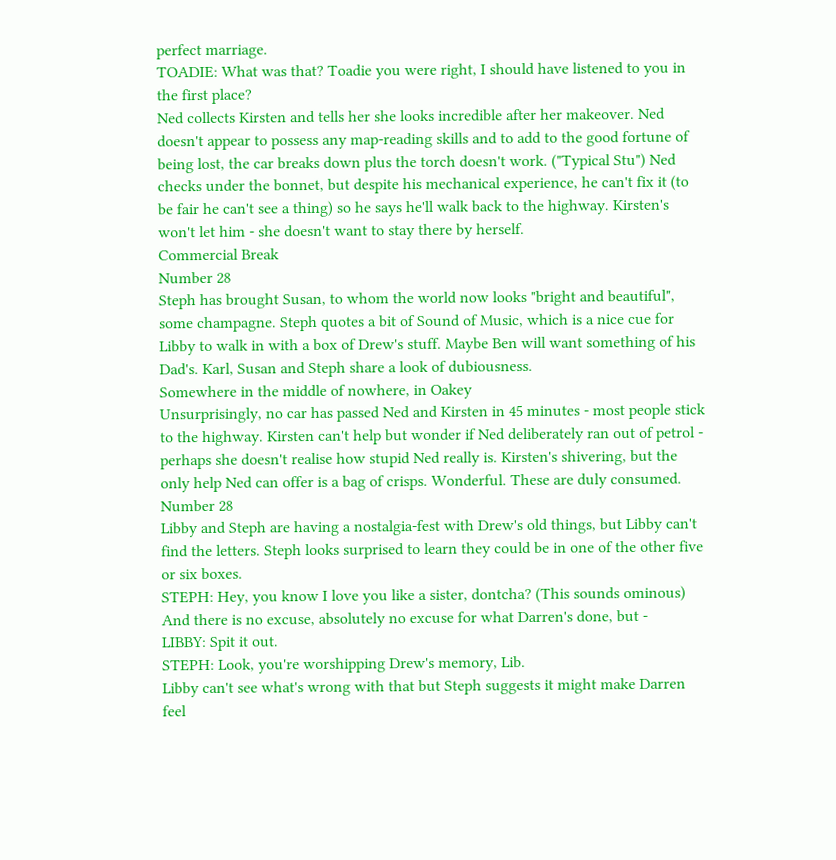perfect marriage.
TOADIE: What was that? Toadie you were right, I should have listened to you in the first place?
Ned collects Kirsten and tells her she looks incredible after her makeover. Ned doesn't appear to possess any map-reading skills and to add to the good fortune of being lost, the car breaks down plus the torch doesn't work. ("Typical Stu") Ned checks under the bonnet, but despite his mechanical experience, he can't fix it (to be fair he can't see a thing) so he says he'll walk back to the highway. Kirsten's won't let him - she doesn't want to stay there by herself.
Commercial Break
Number 28
Steph has brought Susan, to whom the world now looks "bright and beautiful", some champagne. Steph quotes a bit of Sound of Music, which is a nice cue for Libby to walk in with a box of Drew's stuff. Maybe Ben will want something of his Dad's. Karl, Susan and Steph share a look of dubiousness.
Somewhere in the middle of nowhere, in Oakey
Unsurprisingly, no car has passed Ned and Kirsten in 45 minutes - most people stick to the highway. Kirsten can't help but wonder if Ned deliberately ran out of petrol - perhaps she doesn't realise how stupid Ned really is. Kirsten's shivering, but the only help Ned can offer is a bag of crisps. Wonderful. These are duly consumed.
Number 28
Libby and Steph are having a nostalgia-fest with Drew's old things, but Libby can't find the letters. Steph looks surprised to learn they could be in one of the other five or six boxes.
STEPH: Hey, you know I love you like a sister, dontcha? (This sounds ominous) And there is no excuse, absolutely no excuse for what Darren's done, but -
LIBBY: Spit it out.
STEPH: Look, you're worshipping Drew's memory, Lib.
Libby can't see what's wrong with that but Steph suggests it might make Darren feel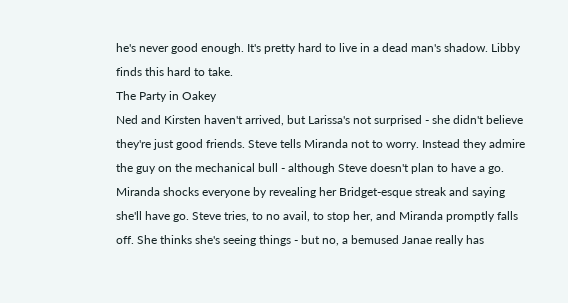he's never good enough. It's pretty hard to live in a dead man's shadow. Libby finds this hard to take.
The Party in Oakey
Ned and Kirsten haven't arrived, but Larissa's not surprised - she didn't believe they're just good friends. Steve tells Miranda not to worry. Instead they admire the guy on the mechanical bull - although Steve doesn't plan to have a go. Miranda shocks everyone by revealing her Bridget-esque streak and saying she'll have go. Steve tries, to no avail, to stop her, and Miranda promptly falls off. She thinks she's seeing things - but no, a bemused Janae really has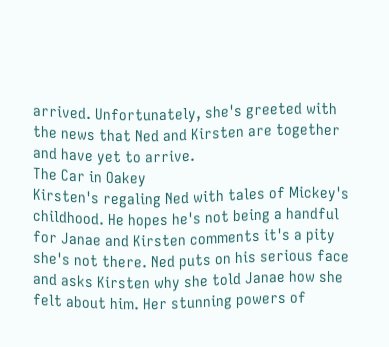arrived. Unfortunately, she's greeted with the news that Ned and Kirsten are together and have yet to arrive.
The Car in Oakey
Kirsten's regaling Ned with tales of Mickey's childhood. He hopes he's not being a handful for Janae and Kirsten comments it's a pity she's not there. Ned puts on his serious face and asks Kirsten why she told Janae how she felt about him. Her stunning powers of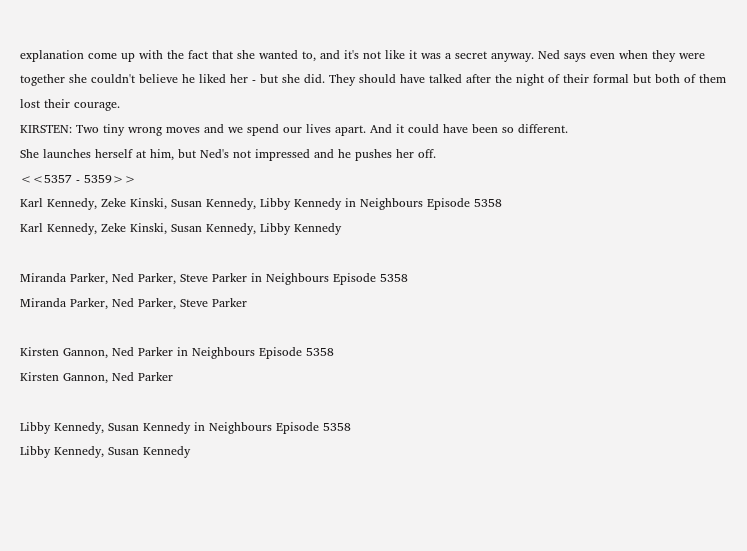explanation come up with the fact that she wanted to, and it's not like it was a secret anyway. Ned says even when they were together she couldn't believe he liked her - but she did. They should have talked after the night of their formal but both of them lost their courage.
KIRSTEN: Two tiny wrong moves and we spend our lives apart. And it could have been so different.
She launches herself at him, but Ned's not impressed and he pushes her off.
<<5357 - 5359>>
Karl Kennedy, Zeke Kinski, Susan Kennedy, Libby Kennedy in Neighbours Episode 5358
Karl Kennedy, Zeke Kinski, Susan Kennedy, Libby Kennedy

Miranda Parker, Ned Parker, Steve Parker in Neighbours Episode 5358
Miranda Parker, Ned Parker, Steve Parker

Kirsten Gannon, Ned Parker in Neighbours Episode 5358
Kirsten Gannon, Ned Parker

Libby Kennedy, Susan Kennedy in Neighbours Episode 5358
Libby Kennedy, Susan Kennedy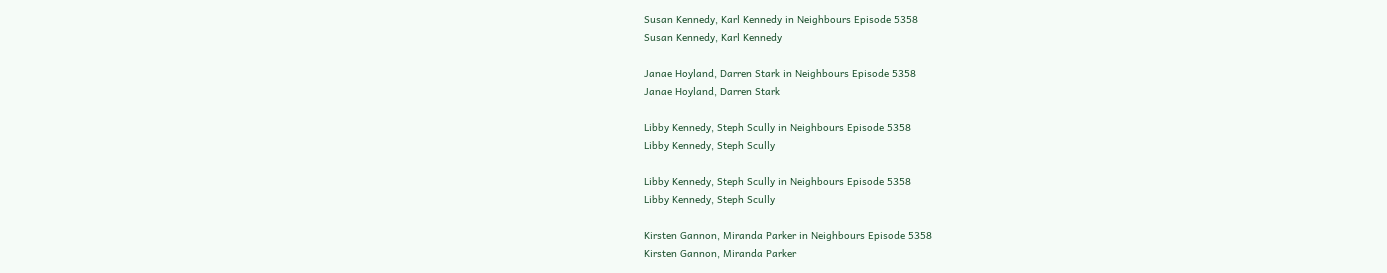Susan Kennedy, Karl Kennedy in Neighbours Episode 5358
Susan Kennedy, Karl Kennedy

Janae Hoyland, Darren Stark in Neighbours Episode 5358
Janae Hoyland, Darren Stark

Libby Kennedy, Steph Scully in Neighbours Episode 5358
Libby Kennedy, Steph Scully

Libby Kennedy, Steph Scully in Neighbours Episode 5358
Libby Kennedy, Steph Scully

Kirsten Gannon, Miranda Parker in Neighbours Episode 5358
Kirsten Gannon, Miranda Parker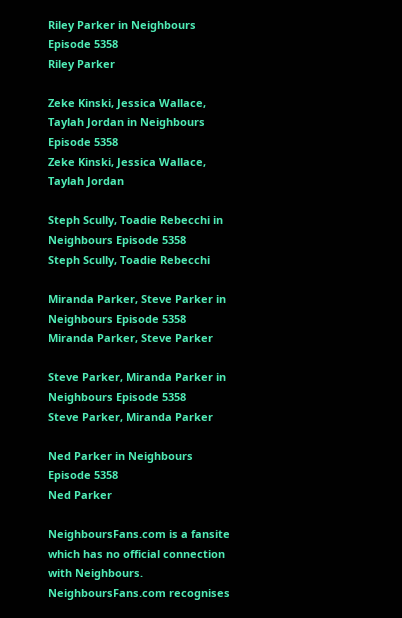Riley Parker in Neighbours Episode 5358
Riley Parker

Zeke Kinski, Jessica Wallace, Taylah Jordan in Neighbours Episode 5358
Zeke Kinski, Jessica Wallace, Taylah Jordan

Steph Scully, Toadie Rebecchi in Neighbours Episode 5358
Steph Scully, Toadie Rebecchi

Miranda Parker, Steve Parker in Neighbours Episode 5358
Miranda Parker, Steve Parker

Steve Parker, Miranda Parker in Neighbours Episode 5358
Steve Parker, Miranda Parker

Ned Parker in Neighbours Episode 5358
Ned Parker

NeighboursFans.com is a fansite which has no official connection with Neighbours.
NeighboursFans.com recognises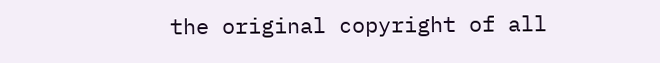the original copyright of all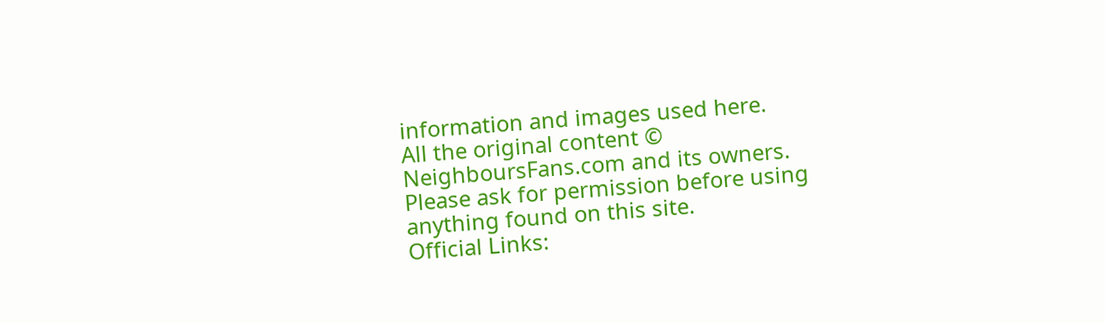information and images used here.
All the original content © NeighboursFans.com and its owners.
Please ask for permission before using anything found on this site.
Official Links: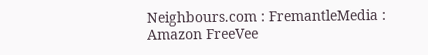Neighbours.com : FremantleMedia : Amazon FreeVee